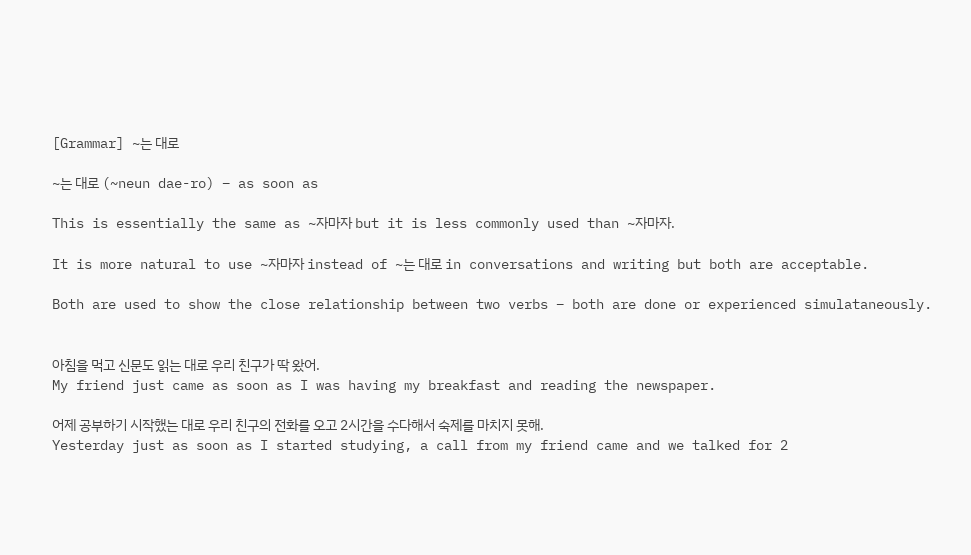[Grammar] ~는 대로

~는 대로 (~neun dae-ro) – as soon as

This is essentially the same as ~자마자 but it is less commonly used than ~자마자.

It is more natural to use ~자마자 instead of ~는 대로 in conversations and writing but both are acceptable.

Both are used to show the close relationship between two verbs – both are done or experienced simulataneously.


아침을 먹고 신문도 읽는 대로 우리 친구가 딱 왔어.
My friend just came as soon as I was having my breakfast and reading the newspaper.

어제 공부하기 시작했는 대로 우리 친구의 전화를 오고 2시간을 수다해서 숙제를 마치지 못해.
Yesterday just as soon as I started studying, a call from my friend came and we talked for 2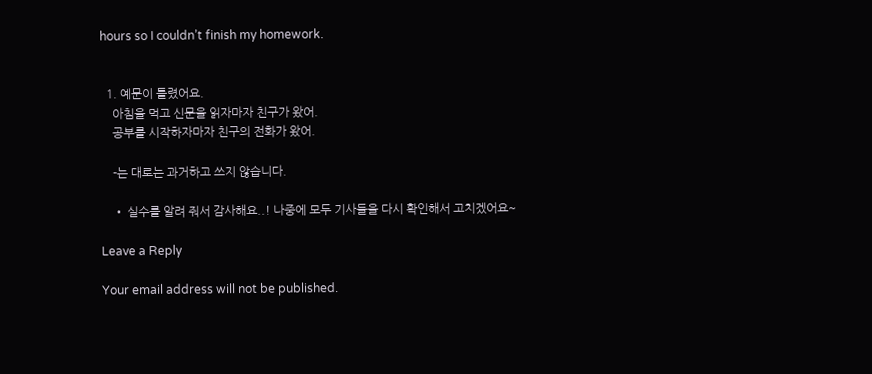hours so I couldn’t finish my homework.


  1. 예문이 틀렸어요.
    아침을 먹고 신문을 읽자마자 친구가 왔어.
    공부를 시작하자마자 친구의 전화가 왔어.

    -는 대로는 과거하고 쓰지 않습니다.

    • 실수를 알려 줘서 감사해요..! 나중에 모두 기사들을 다시 확인해서 고치겠어요~

Leave a Reply

Your email address will not be published.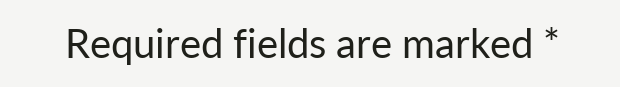Required fields are marked *